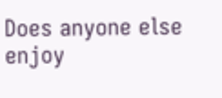Does anyone else enjoy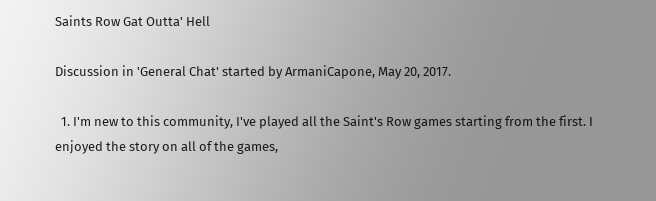Saints Row Gat Outta' Hell

Discussion in 'General Chat' started by ArmaniCapone, May 20, 2017.

  1. I'm new to this community, I've played all the Saint's Row games starting from the first. I enjoyed the story on all of the games,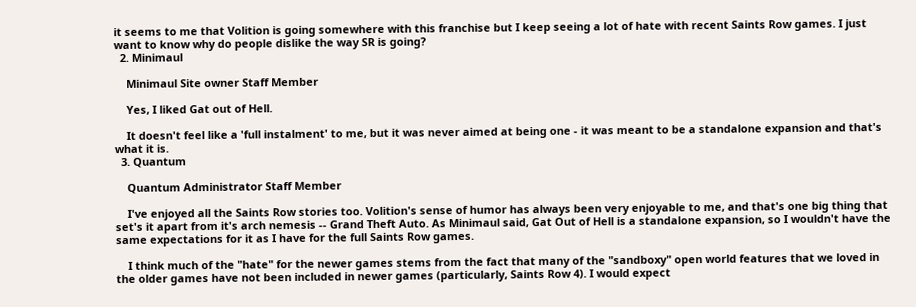it seems to me that Volition is going somewhere with this franchise but I keep seeing a lot of hate with recent Saints Row games. I just want to know why do people dislike the way SR is going?
  2. Minimaul

    Minimaul Site owner Staff Member

    Yes, I liked Gat out of Hell.

    It doesn't feel like a 'full instalment' to me, but it was never aimed at being one - it was meant to be a standalone expansion and that's what it is.
  3. Quantum

    Quantum Administrator Staff Member

    I've enjoyed all the Saints Row stories too. Volition's sense of humor has always been very enjoyable to me, and that's one big thing that set's it apart from it's arch nemesis -- Grand Theft Auto. As Minimaul said, Gat Out of Hell is a standalone expansion, so I wouldn't have the same expectations for it as I have for the full Saints Row games.

    I think much of the "hate" for the newer games stems from the fact that many of the "sandboxy" open world features that we loved in the older games have not been included in newer games (particularly, Saints Row 4). I would expect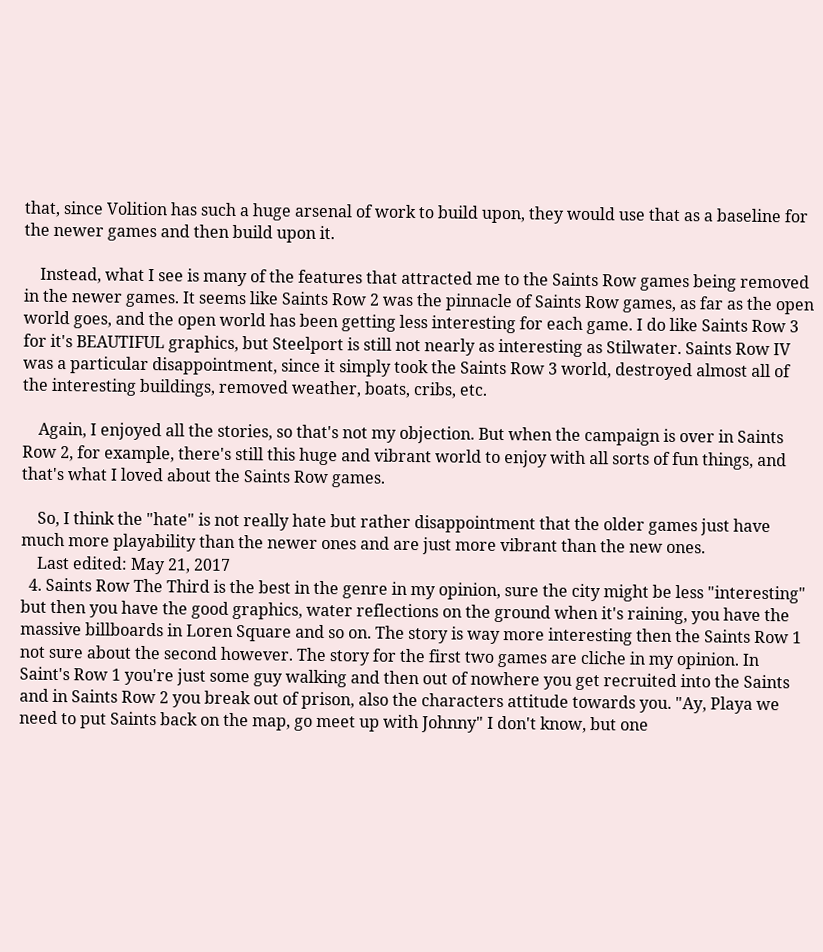that, since Volition has such a huge arsenal of work to build upon, they would use that as a baseline for the newer games and then build upon it.

    Instead, what I see is many of the features that attracted me to the Saints Row games being removed in the newer games. It seems like Saints Row 2 was the pinnacle of Saints Row games, as far as the open world goes, and the open world has been getting less interesting for each game. I do like Saints Row 3 for it's BEAUTIFUL graphics, but Steelport is still not nearly as interesting as Stilwater. Saints Row IV was a particular disappointment, since it simply took the Saints Row 3 world, destroyed almost all of the interesting buildings, removed weather, boats, cribs, etc.

    Again, I enjoyed all the stories, so that's not my objection. But when the campaign is over in Saints Row 2, for example, there's still this huge and vibrant world to enjoy with all sorts of fun things, and that's what I loved about the Saints Row games.

    So, I think the "hate" is not really hate but rather disappointment that the older games just have much more playability than the newer ones and are just more vibrant than the new ones.
    Last edited: May 21, 2017
  4. Saints Row The Third is the best in the genre in my opinion, sure the city might be less "interesting" but then you have the good graphics, water reflections on the ground when it's raining, you have the massive billboards in Loren Square and so on. The story is way more interesting then the Saints Row 1 not sure about the second however. The story for the first two games are cliche in my opinion. In Saint's Row 1 you're just some guy walking and then out of nowhere you get recruited into the Saints and in Saints Row 2 you break out of prison, also the characters attitude towards you. "Ay, Playa we need to put Saints back on the map, go meet up with Johnny" I don't know, but one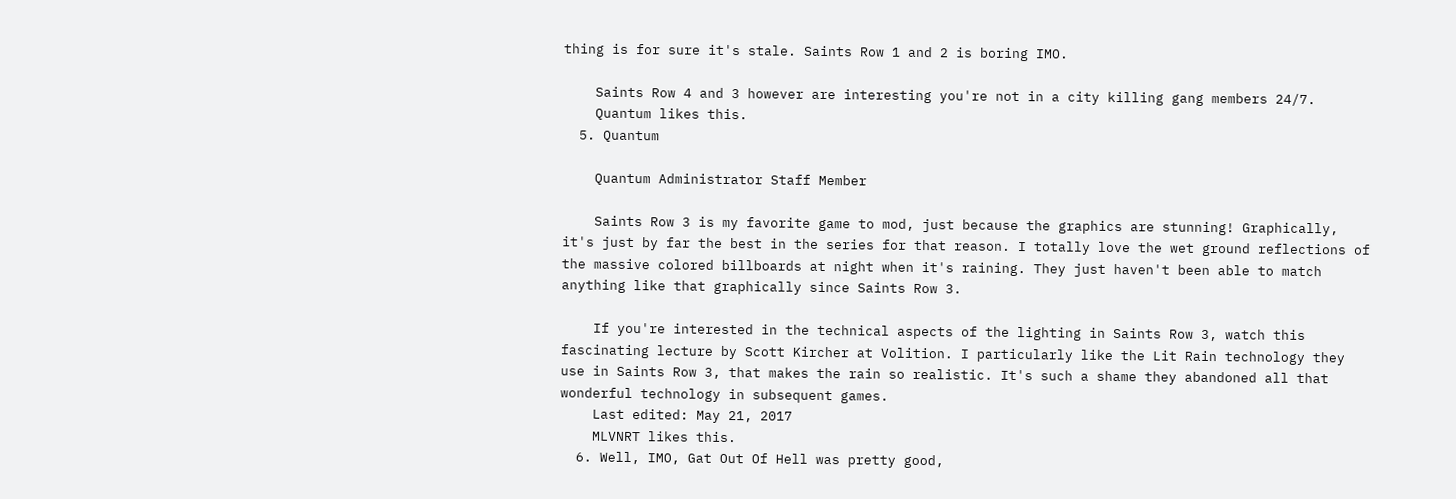thing is for sure it's stale. Saints Row 1 and 2 is boring IMO.

    Saints Row 4 and 3 however are interesting you're not in a city killing gang members 24/7.
    Quantum likes this.
  5. Quantum

    Quantum Administrator Staff Member

    Saints Row 3 is my favorite game to mod, just because the graphics are stunning! Graphically, it's just by far the best in the series for that reason. I totally love the wet ground reflections of the massive colored billboards at night when it's raining. They just haven't been able to match anything like that graphically since Saints Row 3.

    If you're interested in the technical aspects of the lighting in Saints Row 3, watch this fascinating lecture by Scott Kircher at Volition. I particularly like the Lit Rain technology they use in Saints Row 3, that makes the rain so realistic. It's such a shame they abandoned all that wonderful technology in subsequent games.
    Last edited: May 21, 2017
    MLVNRT likes this.
  6. Well, IMO, Gat Out Of Hell was pretty good,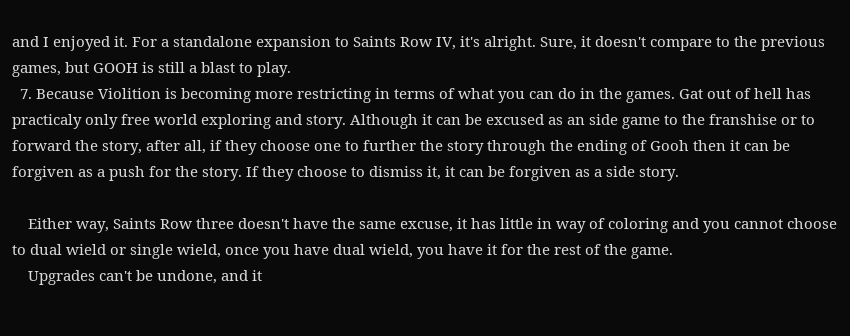and I enjoyed it. For a standalone expansion to Saints Row IV, it's alright. Sure, it doesn't compare to the previous games, but GOOH is still a blast to play.
  7. Because Violition is becoming more restricting in terms of what you can do in the games. Gat out of hell has practicaly only free world exploring and story. Although it can be excused as an side game to the franshise or to forward the story, after all, if they choose one to further the story through the ending of Gooh then it can be forgiven as a push for the story. If they choose to dismiss it, it can be forgiven as a side story.

    Either way, Saints Row three doesn't have the same excuse, it has little in way of coloring and you cannot choose to dual wield or single wield, once you have dual wield, you have it for the rest of the game.
    Upgrades can't be undone, and it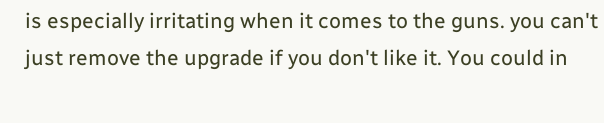is especially irritating when it comes to the guns. you can't just remove the upgrade if you don't like it. You could in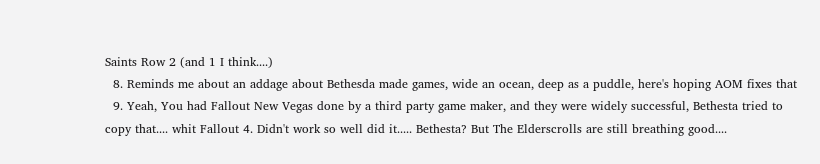Saints Row 2 (and 1 I think....)
  8. Reminds me about an addage about Bethesda made games, wide an ocean, deep as a puddle, here's hoping AOM fixes that
  9. Yeah, You had Fallout New Vegas done by a third party game maker, and they were widely successful, Bethesta tried to copy that.... whit Fallout 4. Didn't work so well did it..... Bethesta? But The Elderscrolls are still breathing good....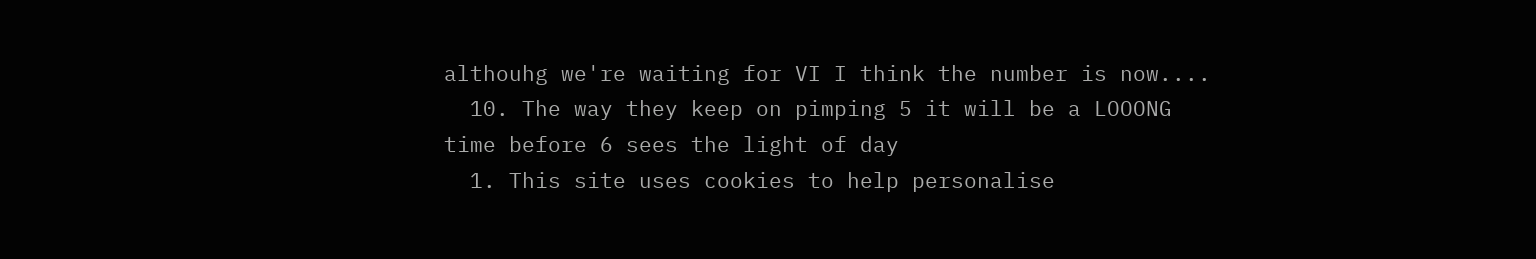althouhg we're waiting for VI I think the number is now....
  10. The way they keep on pimping 5 it will be a LOOONG time before 6 sees the light of day
  1. This site uses cookies to help personalise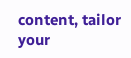content, tailor your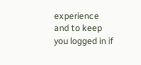experience and to keep you logged in if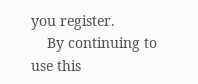you register.
    By continuing to use this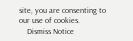site, you are consenting to our use of cookies.
    Dismiss Notice